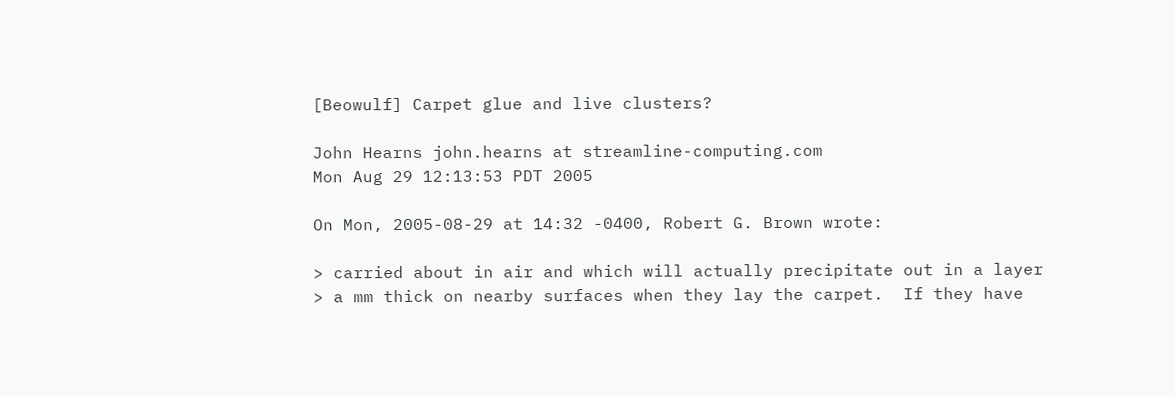[Beowulf] Carpet glue and live clusters?

John Hearns john.hearns at streamline-computing.com
Mon Aug 29 12:13:53 PDT 2005

On Mon, 2005-08-29 at 14:32 -0400, Robert G. Brown wrote:

> carried about in air and which will actually precipitate out in a layer
> a mm thick on nearby surfaces when they lay the carpet.  If they have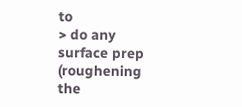to
> do any surface prep (roughening the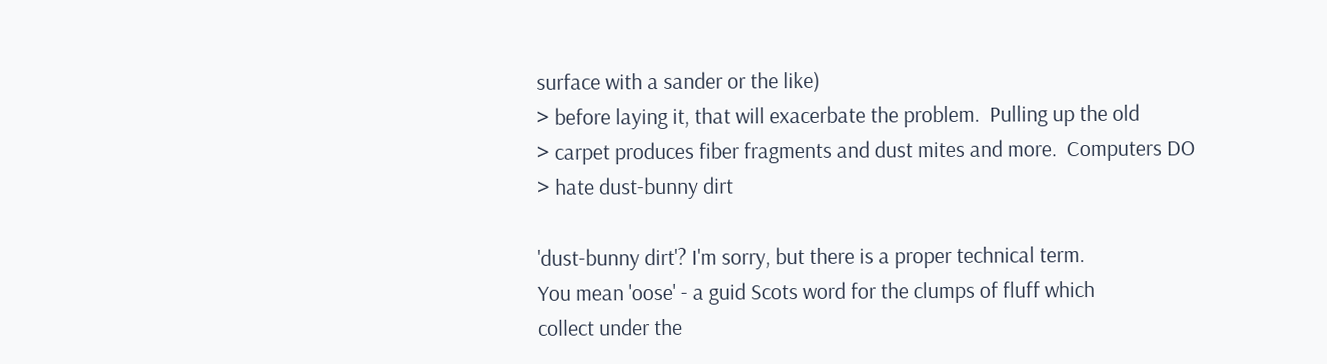surface with a sander or the like)
> before laying it, that will exacerbate the problem.  Pulling up the old
> carpet produces fiber fragments and dust mites and more.  Computers DO
> hate dust-bunny dirt

'dust-bunny dirt'? I'm sorry, but there is a proper technical term.
You mean 'oose' - a guid Scots word for the clumps of fluff which
collect under the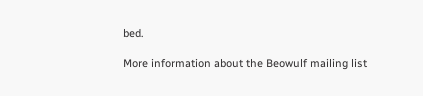bed.

More information about the Beowulf mailing list